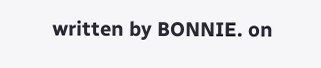written by BONNIE. on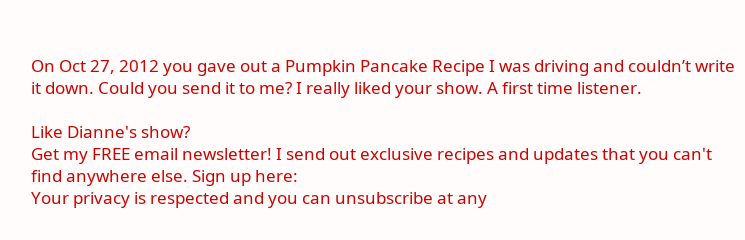On Oct 27, 2012 you gave out a Pumpkin Pancake Recipe I was driving and couldn’t write it down. Could you send it to me? I really liked your show. A first time listener.

Like Dianne's show?
Get my FREE email newsletter! I send out exclusive recipes and updates that you can't find anywhere else. Sign up here:
Your privacy is respected and you can unsubscribe at any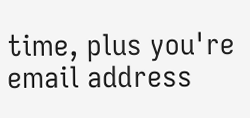time, plus you're email address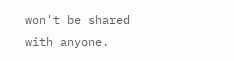won't be shared with anyone.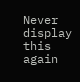Never display this again